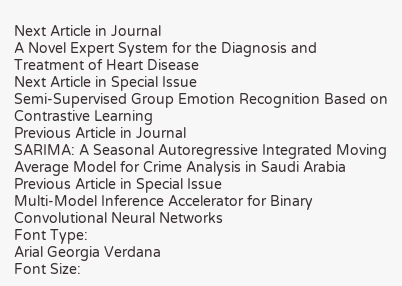Next Article in Journal
A Novel Expert System for the Diagnosis and Treatment of Heart Disease
Next Article in Special Issue
Semi-Supervised Group Emotion Recognition Based on Contrastive Learning
Previous Article in Journal
SARIMA: A Seasonal Autoregressive Integrated Moving Average Model for Crime Analysis in Saudi Arabia
Previous Article in Special Issue
Multi-Model Inference Accelerator for Binary Convolutional Neural Networks
Font Type:
Arial Georgia Verdana
Font Size: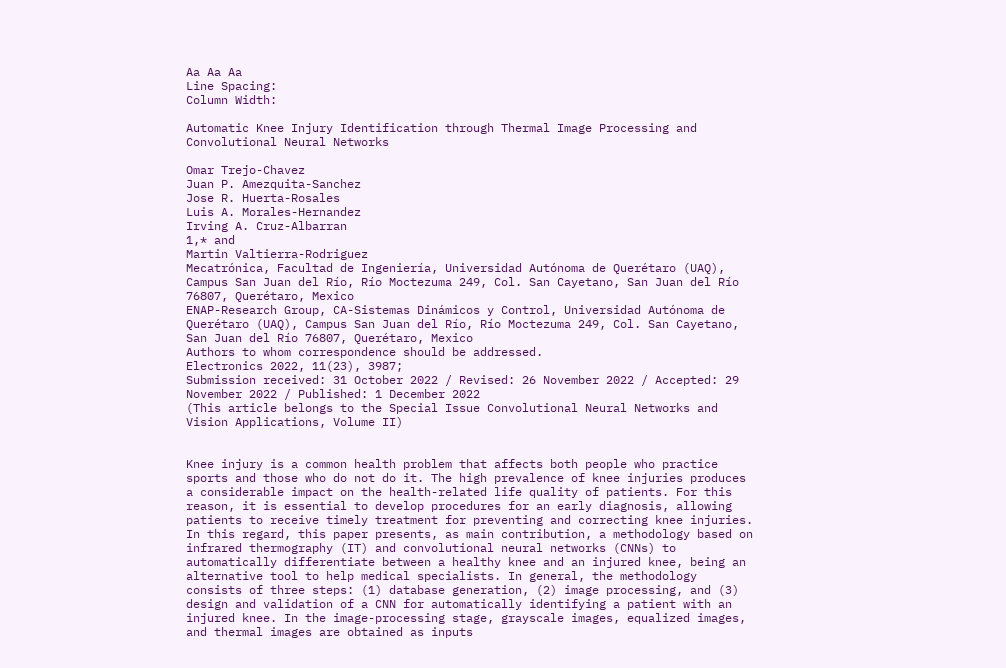Aa Aa Aa
Line Spacing:
Column Width:

Automatic Knee Injury Identification through Thermal Image Processing and Convolutional Neural Networks

Omar Trejo-Chavez
Juan P. Amezquita-Sanchez
Jose R. Huerta-Rosales
Luis A. Morales-Hernandez
Irving A. Cruz-Albarran
1,* and
Martin Valtierra-Rodriguez
Mecatrónica, Facultad de Ingeniería, Universidad Autónoma de Querétaro (UAQ), Campus San Juan del Río, Río Moctezuma 249, Col. San Cayetano, San Juan del Río 76807, Querétaro, Mexico
ENAP-Research Group, CA-Sistemas Dinámicos y Control, Universidad Autónoma de Querétaro (UAQ), Campus San Juan del Río, Río Moctezuma 249, Col. San Cayetano, San Juan del Río 76807, Querétaro, Mexico
Authors to whom correspondence should be addressed.
Electronics 2022, 11(23), 3987;
Submission received: 31 October 2022 / Revised: 26 November 2022 / Accepted: 29 November 2022 / Published: 1 December 2022
(This article belongs to the Special Issue Convolutional Neural Networks and Vision Applications, Volume II)


Knee injury is a common health problem that affects both people who practice sports and those who do not do it. The high prevalence of knee injuries produces a considerable impact on the health-related life quality of patients. For this reason, it is essential to develop procedures for an early diagnosis, allowing patients to receive timely treatment for preventing and correcting knee injuries. In this regard, this paper presents, as main contribution, a methodology based on infrared thermography (IT) and convolutional neural networks (CNNs) to automatically differentiate between a healthy knee and an injured knee, being an alternative tool to help medical specialists. In general, the methodology consists of three steps: (1) database generation, (2) image processing, and (3) design and validation of a CNN for automatically identifying a patient with an injured knee. In the image-processing stage, grayscale images, equalized images, and thermal images are obtained as inputs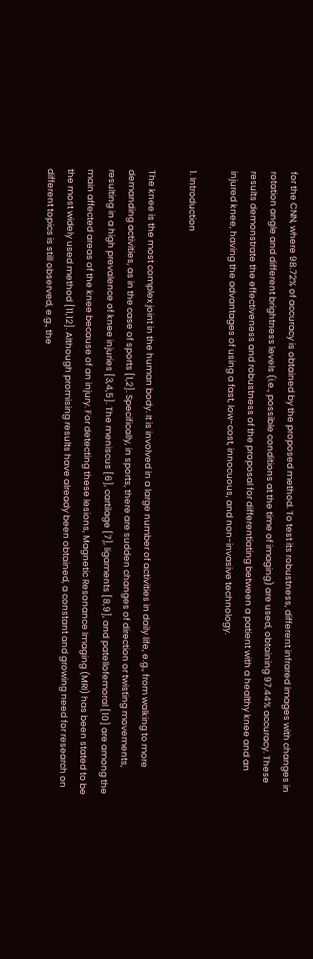for the CNN, where 98.72% of accuracy is obtained by the proposed method. To test its robustness, different infrared images with changes in rotation angle and different brightness levels (i.e., possible conditions at the time of imaging) are used, obtaining 97.44% accuracy. These results demonstrate the effectiveness and robustness of the proposal for differentiating between a patient with a healthy knee and an injured knee, having the advantages of using a fast, low-cost, innocuous, and non-invasive technology.

1. Introduction

The knee is the most complex joint in the human body. It is involved in a large number of activities in daily life, e.g., from walking to more demanding activities, as in the case of sports [1,2]. Specifically, in sports, there are sudden changes of direction or twisting movements, resulting in a high prevalence of knee injuries [3,4,5]. The meniscus [6], cartilage [7], ligaments [8,9], and patellofemoral [10] are among the main affected areas of the knee because of an injury. For detecting these lesions, Magnetic Resonance Imaging (MRI) has been stated to be the most widely used method [11,12]. Although promising results have already been obtained, a constant and growing need for research on different topics is still observed, e.g., the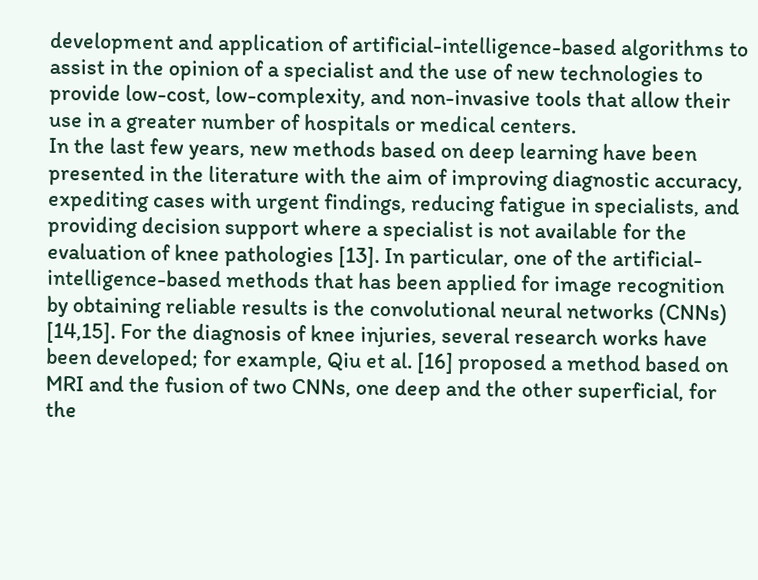development and application of artificial-intelligence-based algorithms to assist in the opinion of a specialist and the use of new technologies to provide low-cost, low-complexity, and non-invasive tools that allow their use in a greater number of hospitals or medical centers.
In the last few years, new methods based on deep learning have been presented in the literature with the aim of improving diagnostic accuracy, expediting cases with urgent findings, reducing fatigue in specialists, and providing decision support where a specialist is not available for the evaluation of knee pathologies [13]. In particular, one of the artificial-intelligence-based methods that has been applied for image recognition by obtaining reliable results is the convolutional neural networks (CNNs) [14,15]. For the diagnosis of knee injuries, several research works have been developed; for example, Qiu et al. [16] proposed a method based on MRI and the fusion of two CNNs, one deep and the other superficial, for the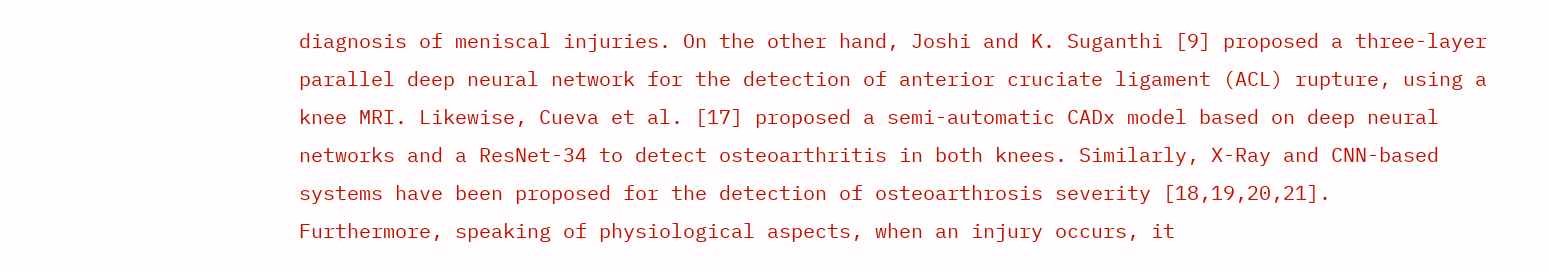diagnosis of meniscal injuries. On the other hand, Joshi and K. Suganthi [9] proposed a three-layer parallel deep neural network for the detection of anterior cruciate ligament (ACL) rupture, using a knee MRI. Likewise, Cueva et al. [17] proposed a semi-automatic CADx model based on deep neural networks and a ResNet-34 to detect osteoarthritis in both knees. Similarly, X-Ray and CNN-based systems have been proposed for the detection of osteoarthrosis severity [18,19,20,21].
Furthermore, speaking of physiological aspects, when an injury occurs, it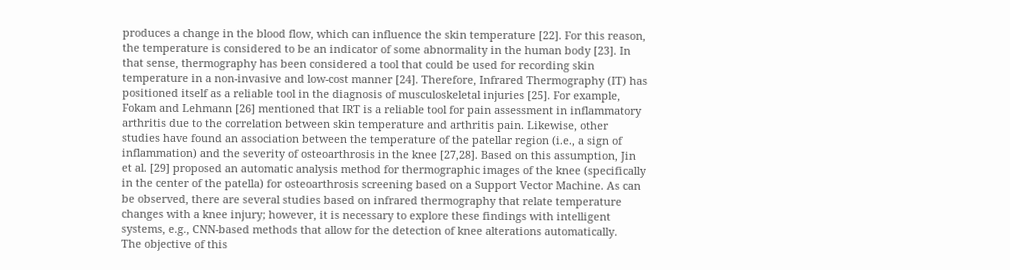produces a change in the blood flow, which can influence the skin temperature [22]. For this reason, the temperature is considered to be an indicator of some abnormality in the human body [23]. In that sense, thermography has been considered a tool that could be used for recording skin temperature in a non-invasive and low-cost manner [24]. Therefore, Infrared Thermography (IT) has positioned itself as a reliable tool in the diagnosis of musculoskeletal injuries [25]. For example, Fokam and Lehmann [26] mentioned that IRT is a reliable tool for pain assessment in inflammatory arthritis due to the correlation between skin temperature and arthritis pain. Likewise, other studies have found an association between the temperature of the patellar region (i.e., a sign of inflammation) and the severity of osteoarthrosis in the knee [27,28]. Based on this assumption, Jin et al. [29] proposed an automatic analysis method for thermographic images of the knee (specifically in the center of the patella) for osteoarthrosis screening based on a Support Vector Machine. As can be observed, there are several studies based on infrared thermography that relate temperature changes with a knee injury; however, it is necessary to explore these findings with intelligent systems, e.g., CNN-based methods that allow for the detection of knee alterations automatically.
The objective of this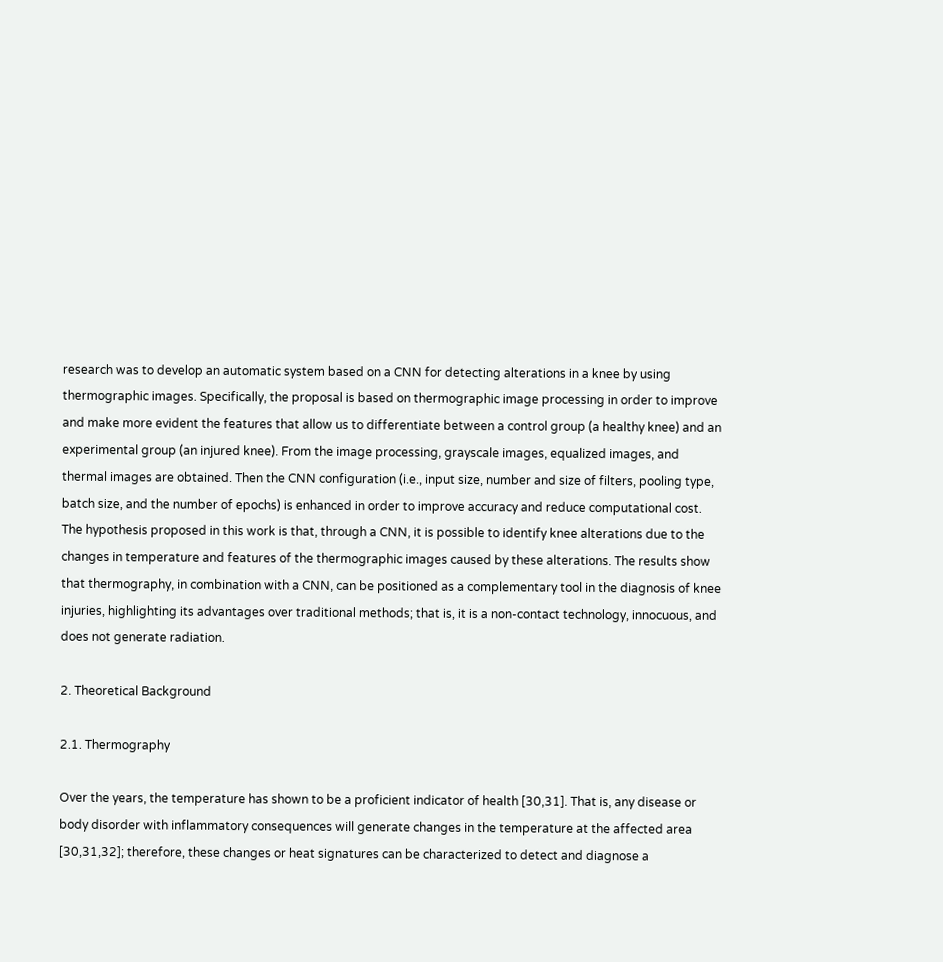research was to develop an automatic system based on a CNN for detecting alterations in a knee by using thermographic images. Specifically, the proposal is based on thermographic image processing in order to improve and make more evident the features that allow us to differentiate between a control group (a healthy knee) and an experimental group (an injured knee). From the image processing, grayscale images, equalized images, and thermal images are obtained. Then the CNN configuration (i.e., input size, number and size of filters, pooling type, batch size, and the number of epochs) is enhanced in order to improve accuracy and reduce computational cost. The hypothesis proposed in this work is that, through a CNN, it is possible to identify knee alterations due to the changes in temperature and features of the thermographic images caused by these alterations. The results show that thermography, in combination with a CNN, can be positioned as a complementary tool in the diagnosis of knee injuries, highlighting its advantages over traditional methods; that is, it is a non-contact technology, innocuous, and does not generate radiation.

2. Theoretical Background

2.1. Thermography

Over the years, the temperature has shown to be a proficient indicator of health [30,31]. That is, any disease or body disorder with inflammatory consequences will generate changes in the temperature at the affected area [30,31,32]; therefore, these changes or heat signatures can be characterized to detect and diagnose a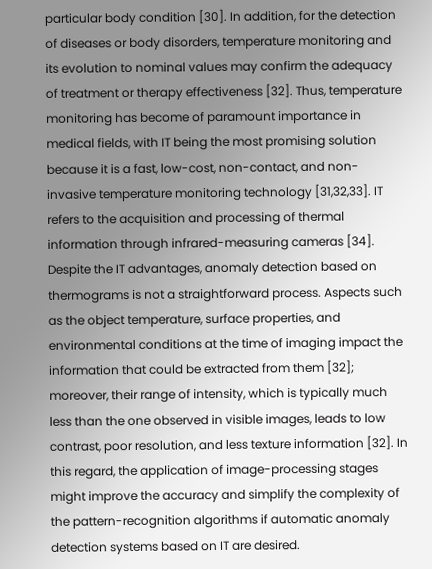particular body condition [30]. In addition, for the detection of diseases or body disorders, temperature monitoring and its evolution to nominal values may confirm the adequacy of treatment or therapy effectiveness [32]. Thus, temperature monitoring has become of paramount importance in medical fields, with IT being the most promising solution because it is a fast, low-cost, non-contact, and non-invasive temperature monitoring technology [31,32,33]. IT refers to the acquisition and processing of thermal information through infrared-measuring cameras [34].
Despite the IT advantages, anomaly detection based on thermograms is not a straightforward process. Aspects such as the object temperature, surface properties, and environmental conditions at the time of imaging impact the information that could be extracted from them [32]; moreover, their range of intensity, which is typically much less than the one observed in visible images, leads to low contrast, poor resolution, and less texture information [32]. In this regard, the application of image-processing stages might improve the accuracy and simplify the complexity of the pattern-recognition algorithms if automatic anomaly detection systems based on IT are desired.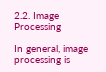2.2. Image Processing

In general, image processing is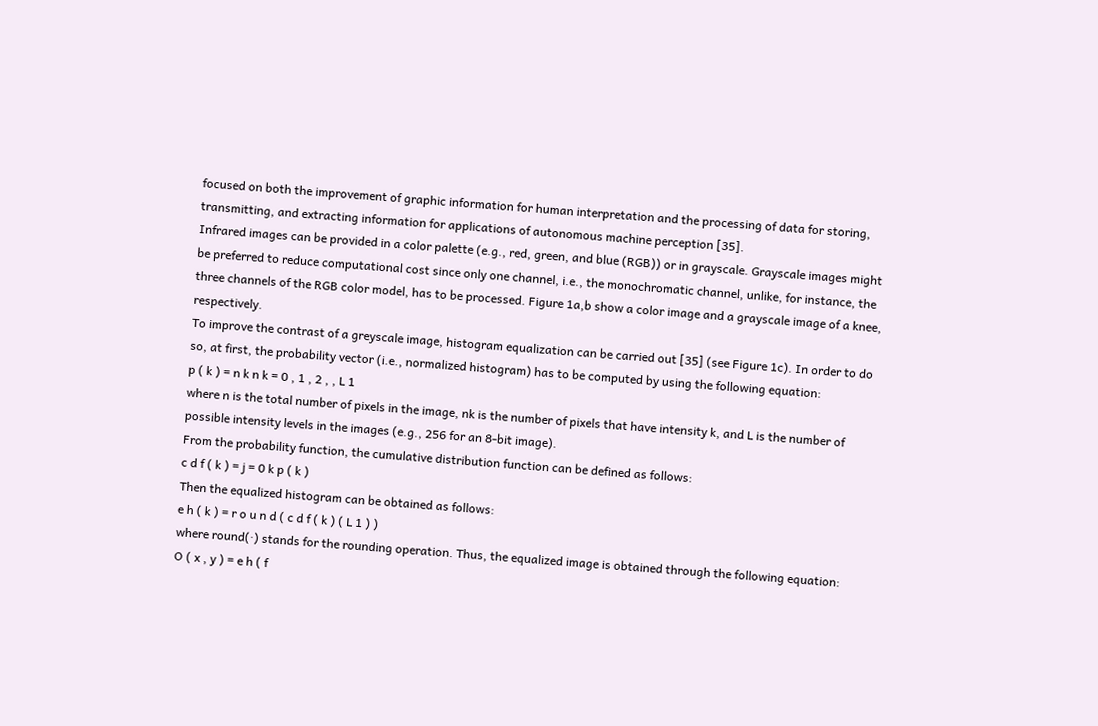focused on both the improvement of graphic information for human interpretation and the processing of data for storing, transmitting, and extracting information for applications of autonomous machine perception [35].
Infrared images can be provided in a color palette (e.g., red, green, and blue (RGB)) or in grayscale. Grayscale images might be preferred to reduce computational cost since only one channel, i.e., the monochromatic channel, unlike, for instance, the three channels of the RGB color model, has to be processed. Figure 1a,b show a color image and a grayscale image of a knee, respectively.
To improve the contrast of a greyscale image, histogram equalization can be carried out [35] (see Figure 1c). In order to do so, at first, the probability vector (i.e., normalized histogram) has to be computed by using the following equation:
p ( k ) = n k n k = 0 , 1 , 2 , , L 1
where n is the total number of pixels in the image, nk is the number of pixels that have intensity k, and L is the number of possible intensity levels in the images (e.g., 256 for an 8-bit image).
From the probability function, the cumulative distribution function can be defined as follows:
c d f ( k ) = j = 0 k p ( k )
Then the equalized histogram can be obtained as follows:
e h ( k ) = r o u n d ( c d f ( k ) ( L 1 ) )
where round(·) stands for the rounding operation. Thus, the equalized image is obtained through the following equation:
O ( x , y ) = e h ( f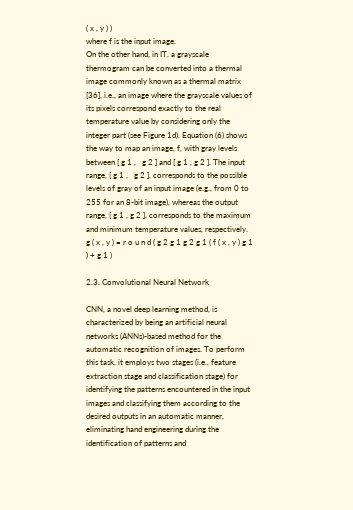( x , y ) )
where f is the input image.
On the other hand, in IT, a grayscale thermogram can be converted into a thermal image commonly known as a thermal matrix [36], i.e., an image where the grayscale values of its pixels correspond exactly to the real temperature value by considering only the integer part (see Figure 1d). Equation (6) shows the way to map an image, f, with gray levels between [ g 1 ,   g 2 ] and [ g 1 , g 2 ]. The input range, [ g 1 ,   g 2 ], corresponds to the possible levels of gray of an input image (e.g., from 0 to 255 for an 8-bit image), whereas the output range, [ g 1 , g 2 ], corresponds to the maximum and minimum temperature values, respectively.
g ( x , y ) = r o u n d ( g 2 g 1 g 2 g 1 ( f ( x , y ) g 1 ) + g 1 )

2.3. Convolutional Neural Network

CNN, a novel deep learning method, is characterized by being an artificial neural networks (ANNs)-based method for the automatic recognition of images. To perform this task, it employs two stages (i.e., feature extraction stage and classification stage) for identifying the patterns encountered in the input images and classifying them according to the desired outputs in an automatic manner, eliminating hand engineering during the identification of patterns and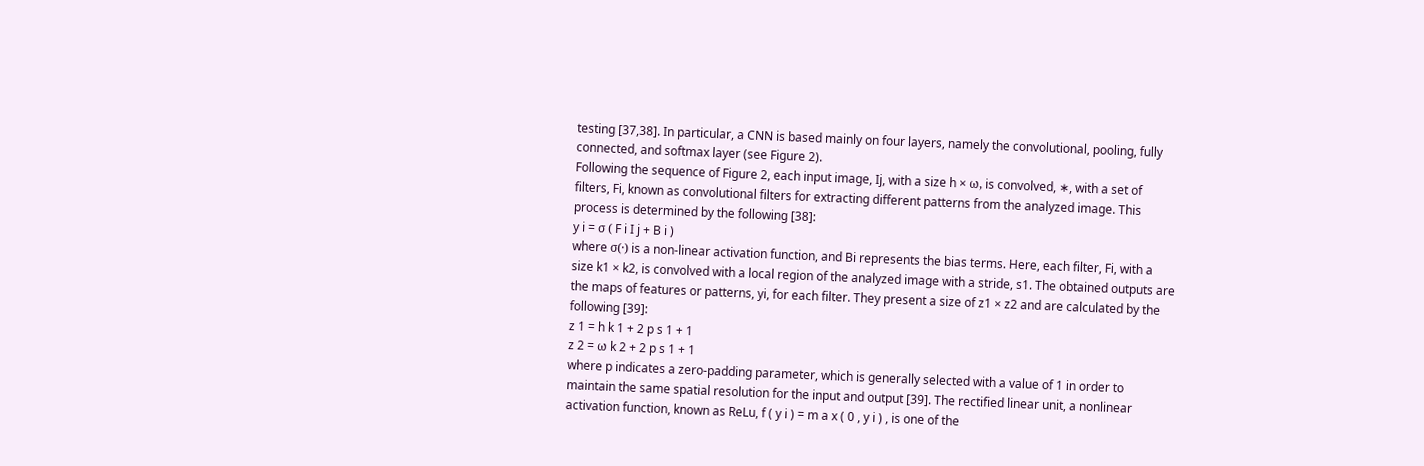testing [37,38]. In particular, a CNN is based mainly on four layers, namely the convolutional, pooling, fully connected, and softmax layer (see Figure 2).
Following the sequence of Figure 2, each input image, Ij, with a size h × ω, is convolved, ∗, with a set of filters, Fi, known as convolutional filters for extracting different patterns from the analyzed image. This process is determined by the following [38]:
y i = σ ( F i I j + B i )
where σ(·) is a non-linear activation function, and Bi represents the bias terms. Here, each filter, Fi, with a size k1 × k2, is convolved with a local region of the analyzed image with a stride, s1. The obtained outputs are the maps of features or patterns, yi, for each filter. They present a size of z1 × z2 and are calculated by the following [39]:
z 1 = h k 1 + 2 p s 1 + 1
z 2 = ω k 2 + 2 p s 1 + 1
where p indicates a zero-padding parameter, which is generally selected with a value of 1 in order to maintain the same spatial resolution for the input and output [39]. The rectified linear unit, a nonlinear activation function, known as ReLu, f ( y i ) = m a x ( 0 , y i ) , is one of the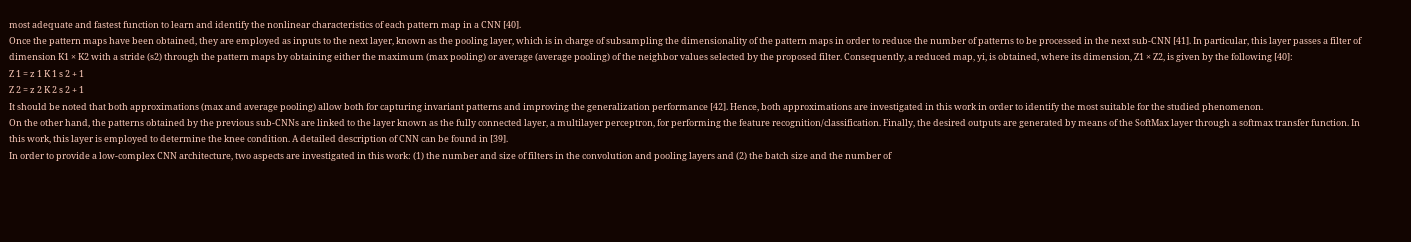most adequate and fastest function to learn and identify the nonlinear characteristics of each pattern map in a CNN [40].
Once the pattern maps have been obtained, they are employed as inputs to the next layer, known as the pooling layer, which is in charge of subsampling the dimensionality of the pattern maps in order to reduce the number of patterns to be processed in the next sub-CNN [41]. In particular, this layer passes a filter of dimension K1 × K2 with a stride (s2) through the pattern maps by obtaining either the maximum (max pooling) or average (average pooling) of the neighbor values selected by the proposed filter. Consequently, a reduced map, yi, is obtained, where its dimension, Z1 × Z2, is given by the following [40]:
Z 1 = z 1 K 1 s 2 + 1
Z 2 = z 2 K 2 s 2 + 1
It should be noted that both approximations (max and average pooling) allow both for capturing invariant patterns and improving the generalization performance [42]. Hence, both approximations are investigated in this work in order to identify the most suitable for the studied phenomenon.
On the other hand, the patterns obtained by the previous sub-CNNs are linked to the layer known as the fully connected layer, a multilayer perceptron, for performing the feature recognition/classification. Finally, the desired outputs are generated by means of the SoftMax layer through a softmax transfer function. In this work, this layer is employed to determine the knee condition. A detailed description of CNN can be found in [39].
In order to provide a low-complex CNN architecture, two aspects are investigated in this work: (1) the number and size of filters in the convolution and pooling layers and (2) the batch size and the number of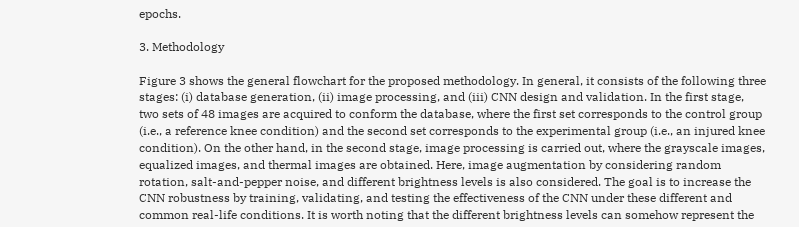epochs.

3. Methodology

Figure 3 shows the general flowchart for the proposed methodology. In general, it consists of the following three stages: (i) database generation, (ii) image processing, and (iii) CNN design and validation. In the first stage, two sets of 48 images are acquired to conform the database, where the first set corresponds to the control group (i.e., a reference knee condition) and the second set corresponds to the experimental group (i.e., an injured knee condition). On the other hand, in the second stage, image processing is carried out, where the grayscale images, equalized images, and thermal images are obtained. Here, image augmentation by considering random rotation, salt-and-pepper noise, and different brightness levels is also considered. The goal is to increase the CNN robustness by training, validating, and testing the effectiveness of the CNN under these different and common real-life conditions. It is worth noting that the different brightness levels can somehow represent the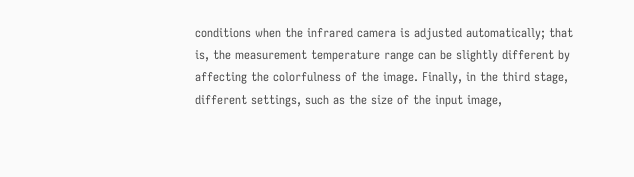conditions when the infrared camera is adjusted automatically; that is, the measurement temperature range can be slightly different by affecting the colorfulness of the image. Finally, in the third stage, different settings, such as the size of the input image,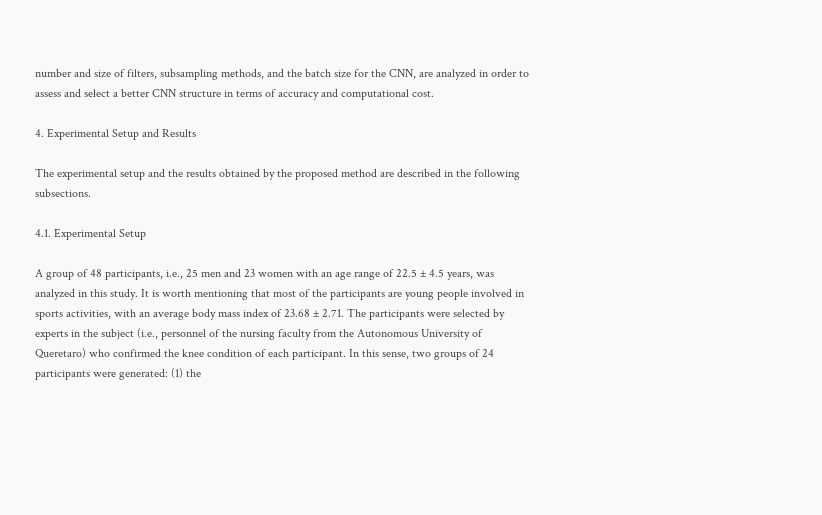number and size of filters, subsampling methods, and the batch size for the CNN, are analyzed in order to assess and select a better CNN structure in terms of accuracy and computational cost.

4. Experimental Setup and Results

The experimental setup and the results obtained by the proposed method are described in the following subsections.

4.1. Experimental Setup

A group of 48 participants, i.e., 25 men and 23 women with an age range of 22.5 ± 4.5 years, was analyzed in this study. It is worth mentioning that most of the participants are young people involved in sports activities, with an average body mass index of 23.68 ± 2.71. The participants were selected by experts in the subject (i.e., personnel of the nursing faculty from the Autonomous University of Queretaro) who confirmed the knee condition of each participant. In this sense, two groups of 24 participants were generated: (1) the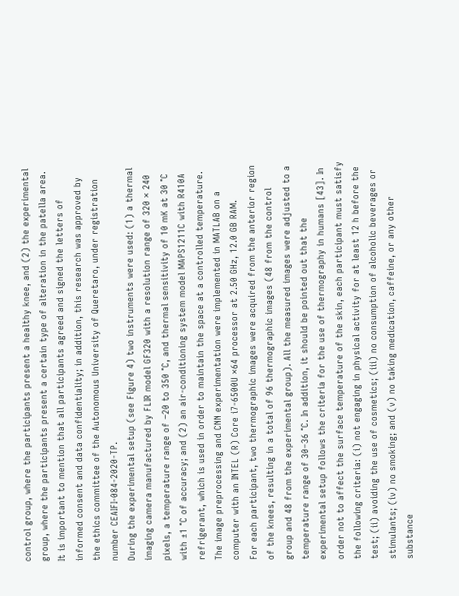control group, where the participants present a healthy knee, and (2) the experimental group, where the participants present a certain type of alteration in the patella area. It is important to mention that all participants agreed and signed the letters of informed consent and data confidentiality; in addition, this research was approved by the ethics committee of the Autonomous University of Queretaro, under registration number CEAIFI-084-2020-TP.
During the experimental setup (see Figure 4) two instruments were used: (1) a thermal imaging camera manufactured by FLIR model GF320 with a resolution range of 320 × 240 pixels, a temperature range of −20 to 350 °C, and thermal sensitivity of 10 mK at 30 °C with ±1 °C of accuracy; and (2) an air-conditioning system model MAPS1211C with R410A refrigerant, which is used in order to maintain the space at a controlled temperature. The image preprocessing and CNN experimentation were implemented in MATLAB on a computer with an INTEL (R) Core i7-6500U ×64 processor at 2.50 GHz, 12.0 GB RAM.
For each participant, two thermographic images were acquired from the anterior region of the knees, resulting in a total of 96 thermographic images (48 from the control group and 48 from the experimental group). All the measured images were adjusted to a temperature range of 30–36 °C. In addition, it should be pointed out that the experimental setup follows the criteria for the use of thermography in humans [43]. In order not to affect the surface temperature of the skin, each participant must satisfy the following criteria: (i) not engaging in physical activity for at least 12 h before the test; (ii) avoiding the use of cosmetics; (iii) no consumption of alcoholic beverages or stimulants; (iv) no smoking; and (v) no taking medication, caffeine, or any other substance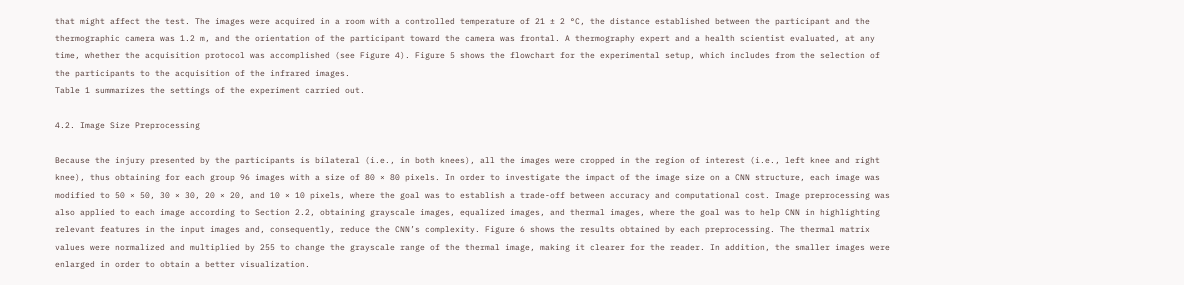that might affect the test. The images were acquired in a room with a controlled temperature of 21 ± 2 °C, the distance established between the participant and the thermographic camera was 1.2 m, and the orientation of the participant toward the camera was frontal. A thermography expert and a health scientist evaluated, at any time, whether the acquisition protocol was accomplished (see Figure 4). Figure 5 shows the flowchart for the experimental setup, which includes from the selection of the participants to the acquisition of the infrared images.
Table 1 summarizes the settings of the experiment carried out.

4.2. Image Size Preprocessing

Because the injury presented by the participants is bilateral (i.e., in both knees), all the images were cropped in the region of interest (i.e., left knee and right knee), thus obtaining for each group 96 images with a size of 80 × 80 pixels. In order to investigate the impact of the image size on a CNN structure, each image was modified to 50 × 50, 30 × 30, 20 × 20, and 10 × 10 pixels, where the goal was to establish a trade-off between accuracy and computational cost. Image preprocessing was also applied to each image according to Section 2.2, obtaining grayscale images, equalized images, and thermal images, where the goal was to help CNN in highlighting relevant features in the input images and, consequently, reduce the CNN’s complexity. Figure 6 shows the results obtained by each preprocessing. The thermal matrix values were normalized and multiplied by 255 to change the grayscale range of the thermal image, making it clearer for the reader. In addition, the smaller images were enlarged in order to obtain a better visualization.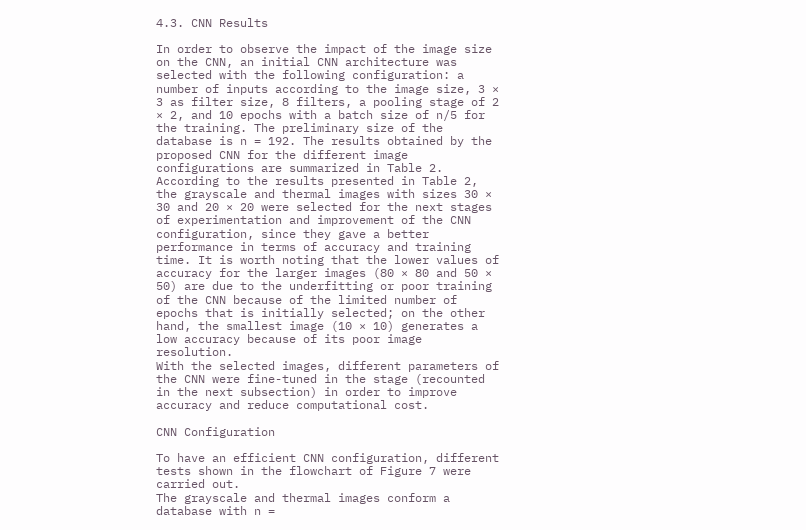4.3. CNN Results

In order to observe the impact of the image size on the CNN, an initial CNN architecture was selected with the following configuration: a number of inputs according to the image size, 3 × 3 as filter size, 8 filters, a pooling stage of 2 × 2, and 10 epochs with a batch size of n/5 for the training. The preliminary size of the database is n = 192. The results obtained by the proposed CNN for the different image configurations are summarized in Table 2.
According to the results presented in Table 2, the grayscale and thermal images with sizes 30 × 30 and 20 × 20 were selected for the next stages of experimentation and improvement of the CNN configuration, since they gave a better performance in terms of accuracy and training time. It is worth noting that the lower values of accuracy for the larger images (80 × 80 and 50 × 50) are due to the underfitting or poor training of the CNN because of the limited number of epochs that is initially selected; on the other hand, the smallest image (10 × 10) generates a low accuracy because of its poor image resolution.
With the selected images, different parameters of the CNN were fine-tuned in the stage (recounted in the next subsection) in order to improve accuracy and reduce computational cost.

CNN Configuration

To have an efficient CNN configuration, different tests shown in the flowchart of Figure 7 were carried out.
The grayscale and thermal images conform a database with n =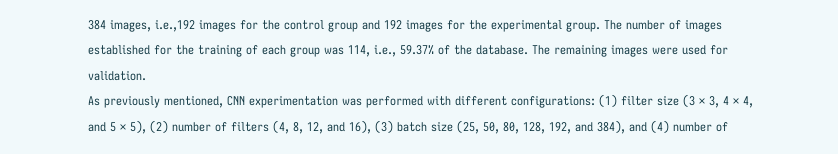384 images, i.e.,192 images for the control group and 192 images for the experimental group. The number of images established for the training of each group was 114, i.e., 59.37% of the database. The remaining images were used for validation.
As previously mentioned, CNN experimentation was performed with different configurations: (1) filter size (3 × 3, 4 × 4, and 5 × 5), (2) number of filters (4, 8, 12, and 16), (3) batch size (25, 50, 80, 128, 192, and 384), and (4) number of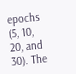epochs (5, 10, 20, and 30). The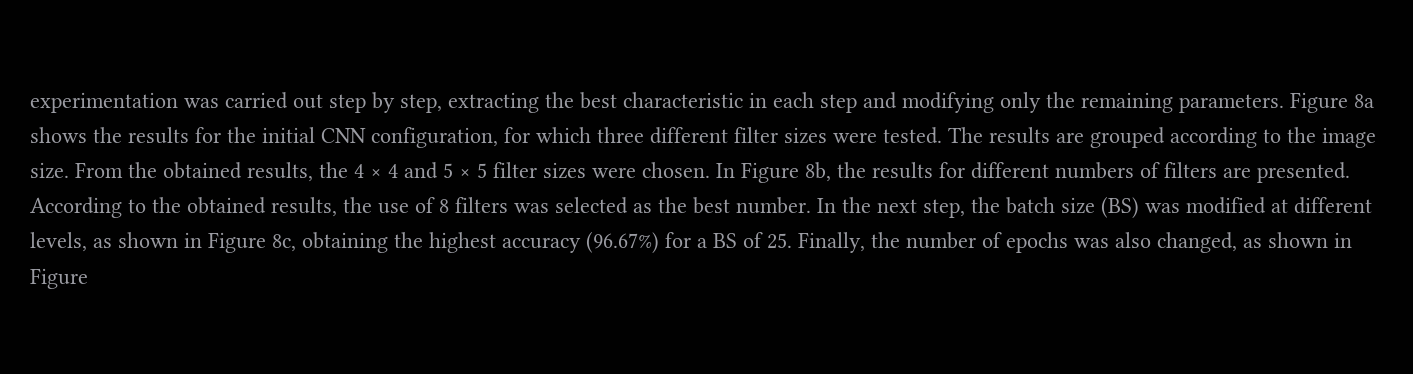experimentation was carried out step by step, extracting the best characteristic in each step and modifying only the remaining parameters. Figure 8a shows the results for the initial CNN configuration, for which three different filter sizes were tested. The results are grouped according to the image size. From the obtained results, the 4 × 4 and 5 × 5 filter sizes were chosen. In Figure 8b, the results for different numbers of filters are presented. According to the obtained results, the use of 8 filters was selected as the best number. In the next step, the batch size (BS) was modified at different levels, as shown in Figure 8c, obtaining the highest accuracy (96.67%) for a BS of 25. Finally, the number of epochs was also changed, as shown in Figure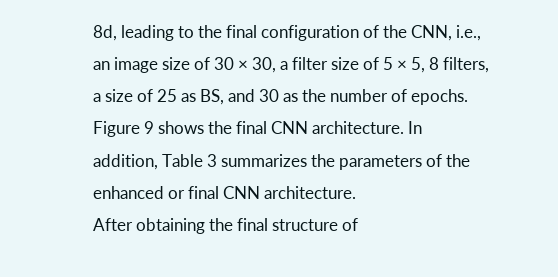8d, leading to the final configuration of the CNN, i.e., an image size of 30 × 30, a filter size of 5 × 5, 8 filters, a size of 25 as BS, and 30 as the number of epochs. Figure 9 shows the final CNN architecture. In addition, Table 3 summarizes the parameters of the enhanced or final CNN architecture.
After obtaining the final structure of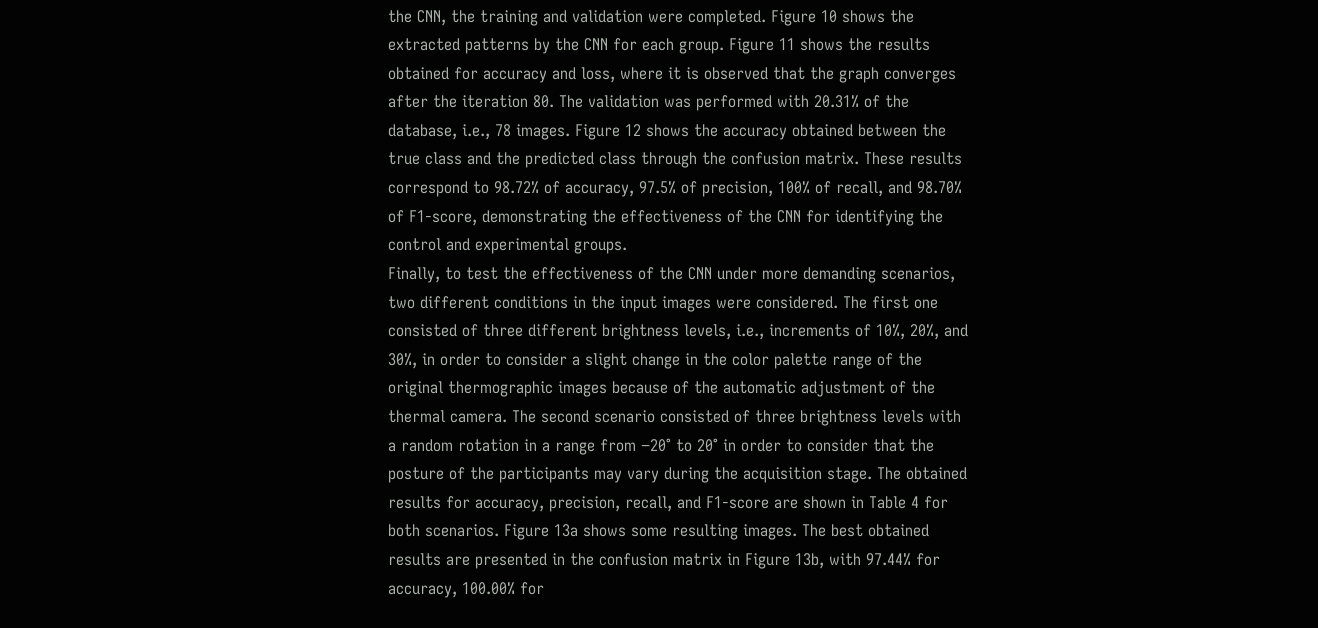the CNN, the training and validation were completed. Figure 10 shows the extracted patterns by the CNN for each group. Figure 11 shows the results obtained for accuracy and loss, where it is observed that the graph converges after the iteration 80. The validation was performed with 20.31% of the database, i.e., 78 images. Figure 12 shows the accuracy obtained between the true class and the predicted class through the confusion matrix. These results correspond to 98.72% of accuracy, 97.5% of precision, 100% of recall, and 98.70% of F1-score, demonstrating the effectiveness of the CNN for identifying the control and experimental groups.
Finally, to test the effectiveness of the CNN under more demanding scenarios, two different conditions in the input images were considered. The first one consisted of three different brightness levels, i.e., increments of 10%, 20%, and 30%, in order to consider a slight change in the color palette range of the original thermographic images because of the automatic adjustment of the thermal camera. The second scenario consisted of three brightness levels with a random rotation in a range from −20° to 20° in order to consider that the posture of the participants may vary during the acquisition stage. The obtained results for accuracy, precision, recall, and F1-score are shown in Table 4 for both scenarios. Figure 13a shows some resulting images. The best obtained results are presented in the confusion matrix in Figure 13b, with 97.44% for accuracy, 100.00% for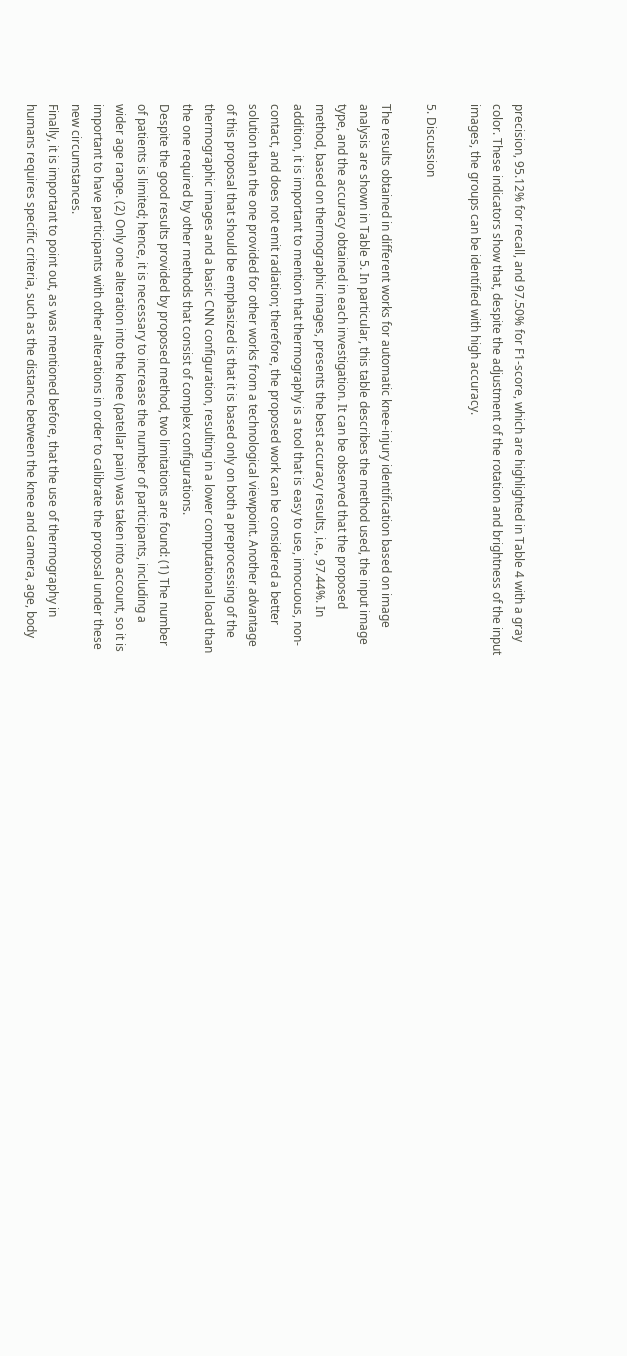precision, 95.12% for recall, and 97.50% for F1-score, which are highlighted in Table 4 with a gray color. These indicators show that, despite the adjustment of the rotation and brightness of the input images, the groups can be identified with high accuracy.

5. Discussion

The results obtained in different works for automatic knee-injury identification based on image analysis are shown in Table 5. In particular, this table describes the method used, the input image type, and the accuracy obtained in each investigation. It can be observed that the proposed method, based on thermographic images, presents the best accuracy results, i.e., 97.44%. In addition, it is important to mention that thermography is a tool that is easy to use, innocuous, non-contact, and does not emit radiation; therefore, the proposed work can be considered a better solution than the one provided for other works from a technological viewpoint. Another advantage of this proposal that should be emphasized is that it is based only on both a preprocessing of the thermographic images and a basic CNN configuration, resulting in a lower computational load than the one required by other methods that consist of complex configurations.
Despite the good results provided by proposed method, two limitations are found: (1) The number of patients is limited; hence, it is necessary to increase the number of participants, including a wider age range. (2) Only one alteration into the knee (patellar pain) was taken into account, so it is important to have participants with other alterations in order to calibrate the proposal under these new circumstances.
Finally, it is important to point out, as was mentioned before, that the use of thermography in humans requires specific criteria, such as the distance between the knee and camera, age, body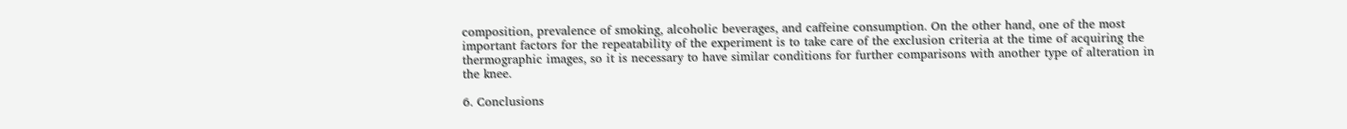composition, prevalence of smoking, alcoholic beverages, and caffeine consumption. On the other hand, one of the most important factors for the repeatability of the experiment is to take care of the exclusion criteria at the time of acquiring the thermographic images, so it is necessary to have similar conditions for further comparisons with another type of alteration in the knee.

6. Conclusions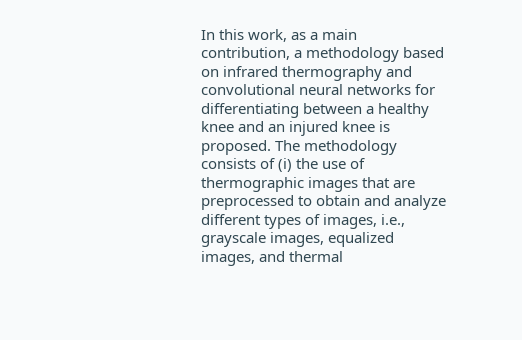In this work, as a main contribution, a methodology based on infrared thermography and convolutional neural networks for differentiating between a healthy knee and an injured knee is proposed. The methodology consists of (i) the use of thermographic images that are preprocessed to obtain and analyze different types of images, i.e., grayscale images, equalized images, and thermal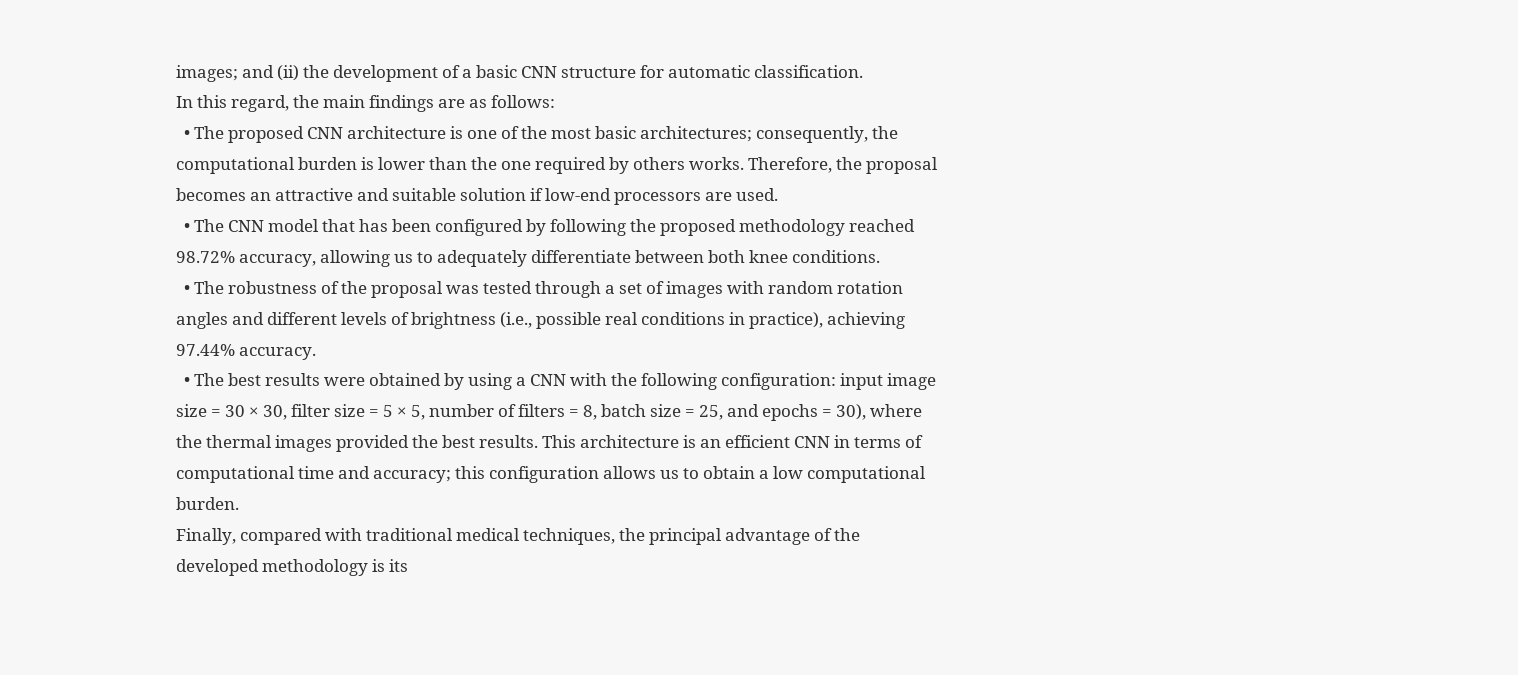images; and (ii) the development of a basic CNN structure for automatic classification.
In this regard, the main findings are as follows:
  • The proposed CNN architecture is one of the most basic architectures; consequently, the computational burden is lower than the one required by others works. Therefore, the proposal becomes an attractive and suitable solution if low-end processors are used.
  • The CNN model that has been configured by following the proposed methodology reached 98.72% accuracy, allowing us to adequately differentiate between both knee conditions.
  • The robustness of the proposal was tested through a set of images with random rotation angles and different levels of brightness (i.e., possible real conditions in practice), achieving 97.44% accuracy.
  • The best results were obtained by using a CNN with the following configuration: input image size = 30 × 30, filter size = 5 × 5, number of filters = 8, batch size = 25, and epochs = 30), where the thermal images provided the best results. This architecture is an efficient CNN in terms of computational time and accuracy; this configuration allows us to obtain a low computational burden.
Finally, compared with traditional medical techniques, the principal advantage of the developed methodology is its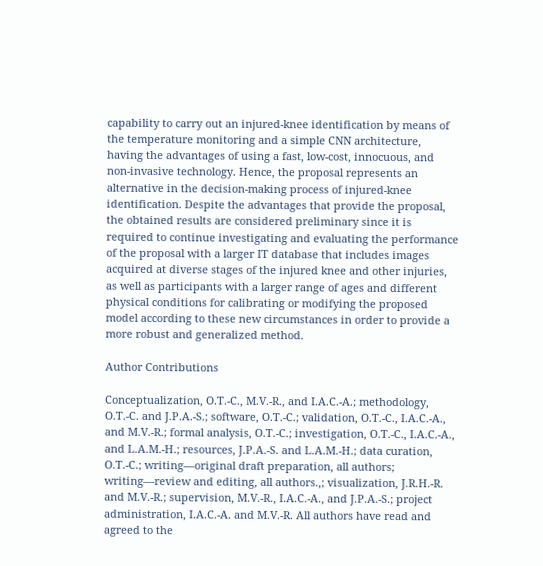capability to carry out an injured-knee identification by means of the temperature monitoring and a simple CNN architecture, having the advantages of using a fast, low-cost, innocuous, and non-invasive technology. Hence, the proposal represents an alternative in the decision-making process of injured-knee identification. Despite the advantages that provide the proposal, the obtained results are considered preliminary since it is required to continue investigating and evaluating the performance of the proposal with a larger IT database that includes images acquired at diverse stages of the injured knee and other injuries, as well as participants with a larger range of ages and different physical conditions for calibrating or modifying the proposed model according to these new circumstances in order to provide a more robust and generalized method.

Author Contributions

Conceptualization, O.T.-C., M.V.-R., and I.A.C.-A.; methodology, O.T.-C. and J.P.A.-S.; software, O.T.-C.; validation, O.T.-C., I.A.C.-A., and M.V.-R.; formal analysis, O.T.-C.; investigation, O.T.-C., I.A.C.-A., and L.A.M.-H.; resources, J.P.A.-S. and L.A.M.-H.; data curation, O.T.-C.; writing—original draft preparation, all authors; writing—review and editing, all authors.,; visualization, J.R.H.-R. and M.V.-R.; supervision, M.V.-R., I.A.C.-A., and J.P.A.-S.; project administration, I.A.C.-A. and M.V.-R. All authors have read and agreed to the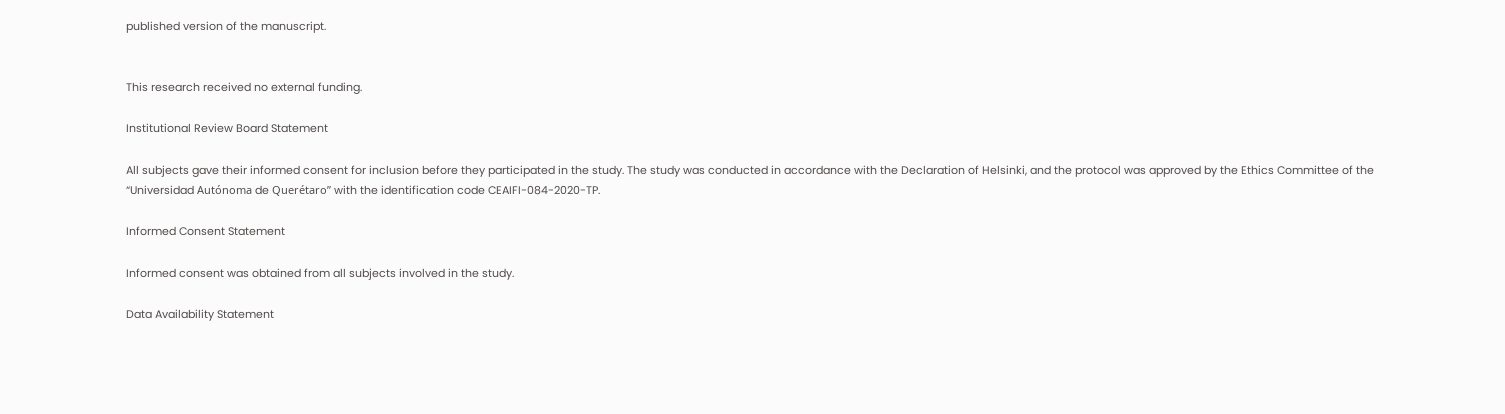published version of the manuscript.


This research received no external funding.

Institutional Review Board Statement

All subjects gave their informed consent for inclusion before they participated in the study. The study was conducted in accordance with the Declaration of Helsinki, and the protocol was approved by the Ethics Committee of the “Universidad Autónoma de Querétaro” with the identification code CEAIFI-084-2020-TP.

Informed Consent Statement

Informed consent was obtained from all subjects involved in the study.

Data Availability Statement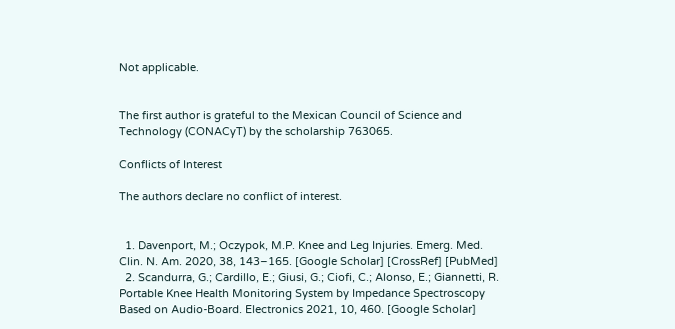Not applicable.


The first author is grateful to the Mexican Council of Science and Technology (CONACyT) by the scholarship 763065.

Conflicts of Interest

The authors declare no conflict of interest.


  1. Davenport, M.; Oczypok, M.P. Knee and Leg Injuries. Emerg. Med. Clin. N. Am. 2020, 38, 143–165. [Google Scholar] [CrossRef] [PubMed]
  2. Scandurra, G.; Cardillo, E.; Giusi, G.; Ciofi, C.; Alonso, E.; Giannetti, R. Portable Knee Health Monitoring System by Impedance Spectroscopy Based on Audio-Board. Electronics 2021, 10, 460. [Google Scholar]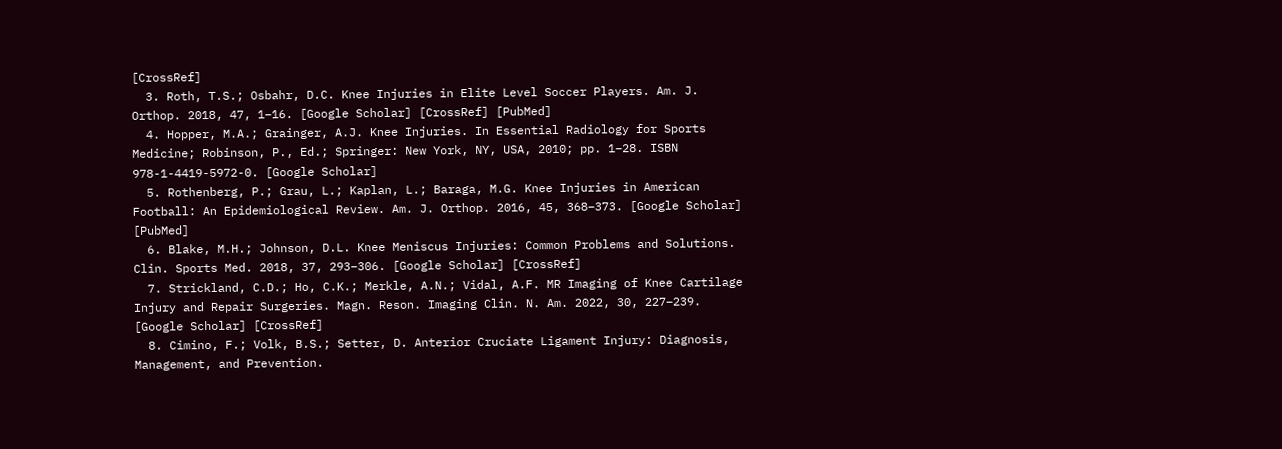[CrossRef]
  3. Roth, T.S.; Osbahr, D.C. Knee Injuries in Elite Level Soccer Players. Am. J. Orthop. 2018, 47, 1–16. [Google Scholar] [CrossRef] [PubMed]
  4. Hopper, M.A.; Grainger, A.J. Knee Injuries. In Essential Radiology for Sports Medicine; Robinson, P., Ed.; Springer: New York, NY, USA, 2010; pp. 1–28. ISBN 978-1-4419-5972-0. [Google Scholar]
  5. Rothenberg, P.; Grau, L.; Kaplan, L.; Baraga, M.G. Knee Injuries in American Football: An Epidemiological Review. Am. J. Orthop. 2016, 45, 368–373. [Google Scholar] [PubMed]
  6. Blake, M.H.; Johnson, D.L. Knee Meniscus Injuries: Common Problems and Solutions. Clin. Sports Med. 2018, 37, 293–306. [Google Scholar] [CrossRef]
  7. Strickland, C.D.; Ho, C.K.; Merkle, A.N.; Vidal, A.F. MR Imaging of Knee Cartilage Injury and Repair Surgeries. Magn. Reson. Imaging Clin. N. Am. 2022, 30, 227–239. [Google Scholar] [CrossRef]
  8. Cimino, F.; Volk, B.S.; Setter, D. Anterior Cruciate Ligament Injury: Diagnosis, Management, and Prevention.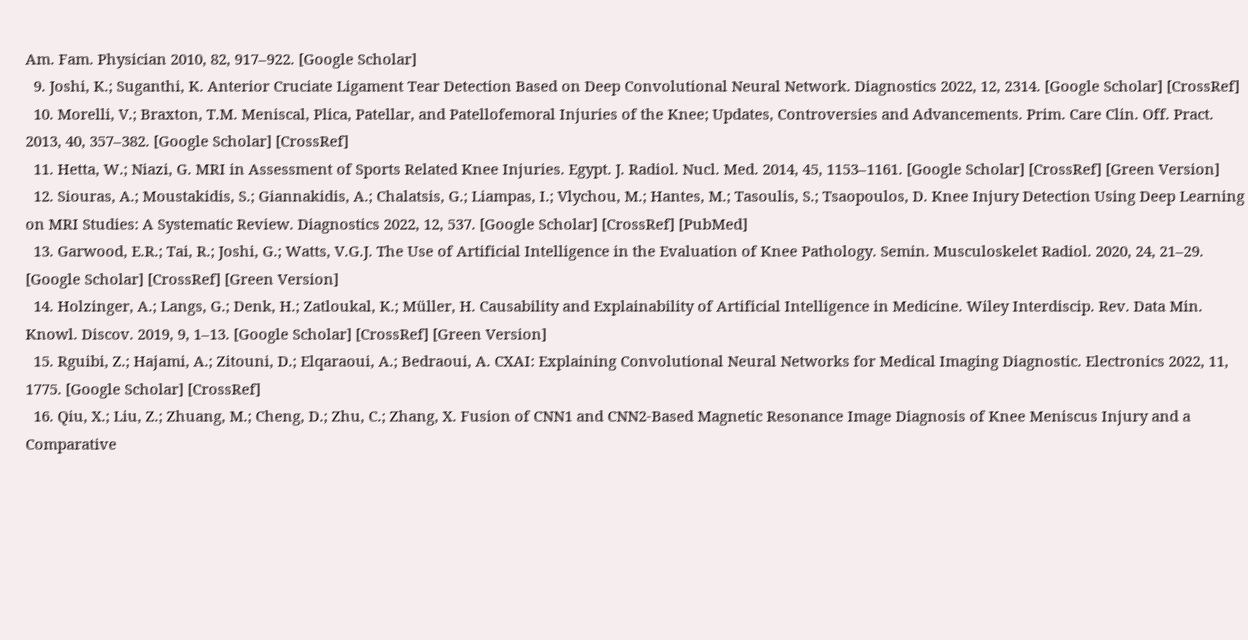Am. Fam. Physician 2010, 82, 917–922. [Google Scholar]
  9. Joshi, K.; Suganthi, K. Anterior Cruciate Ligament Tear Detection Based on Deep Convolutional Neural Network. Diagnostics 2022, 12, 2314. [Google Scholar] [CrossRef]
  10. Morelli, V.; Braxton, T.M. Meniscal, Plica, Patellar, and Patellofemoral Injuries of the Knee; Updates, Controversies and Advancements. Prim. Care Clin. Off. Pract. 2013, 40, 357–382. [Google Scholar] [CrossRef]
  11. Hetta, W.; Niazi, G. MRI in Assessment of Sports Related Knee Injuries. Egypt. J. Radiol. Nucl. Med. 2014, 45, 1153–1161. [Google Scholar] [CrossRef] [Green Version]
  12. Siouras, A.; Moustakidis, S.; Giannakidis, A.; Chalatsis, G.; Liampas, I.; Vlychou, M.; Hantes, M.; Tasoulis, S.; Tsaopoulos, D. Knee Injury Detection Using Deep Learning on MRI Studies: A Systematic Review. Diagnostics 2022, 12, 537. [Google Scholar] [CrossRef] [PubMed]
  13. Garwood, E.R.; Tai, R.; Joshi, G.; Watts, V.G.J. The Use of Artificial Intelligence in the Evaluation of Knee Pathology. Semin. Musculoskelet Radiol. 2020, 24, 21–29. [Google Scholar] [CrossRef] [Green Version]
  14. Holzinger, A.; Langs, G.; Denk, H.; Zatloukal, K.; Müller, H. Causability and Explainability of Artificial Intelligence in Medicine. Wiley Interdiscip. Rev. Data Min. Knowl. Discov. 2019, 9, 1–13. [Google Scholar] [CrossRef] [Green Version]
  15. Rguibi, Z.; Hajami, A.; Zitouni, D.; Elqaraoui, A.; Bedraoui, A. CXAI: Explaining Convolutional Neural Networks for Medical Imaging Diagnostic. Electronics 2022, 11, 1775. [Google Scholar] [CrossRef]
  16. Qiu, X.; Liu, Z.; Zhuang, M.; Cheng, D.; Zhu, C.; Zhang, X. Fusion of CNN1 and CNN2-Based Magnetic Resonance Image Diagnosis of Knee Meniscus Injury and a Comparative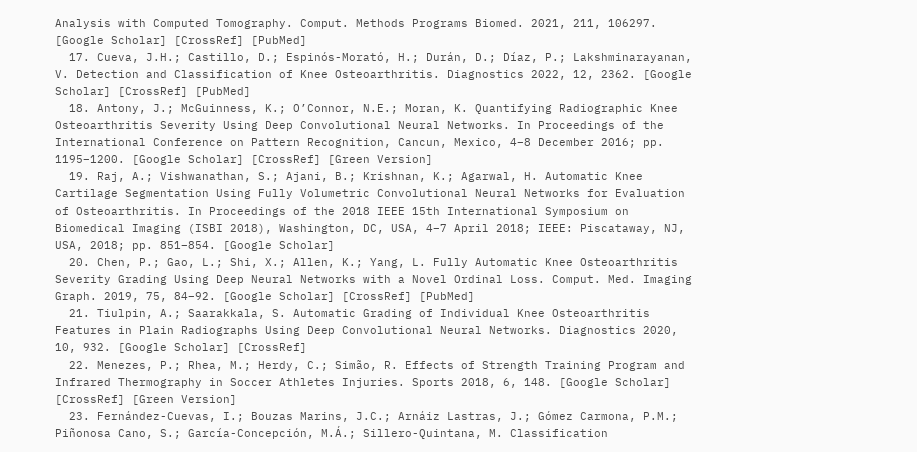Analysis with Computed Tomography. Comput. Methods Programs Biomed. 2021, 211, 106297. [Google Scholar] [CrossRef] [PubMed]
  17. Cueva, J.H.; Castillo, D.; Espinós-Morató, H.; Durán, D.; Díaz, P.; Lakshminarayanan, V. Detection and Classification of Knee Osteoarthritis. Diagnostics 2022, 12, 2362. [Google Scholar] [CrossRef] [PubMed]
  18. Antony, J.; McGuinness, K.; O’Connor, N.E.; Moran, K. Quantifying Radiographic Knee Osteoarthritis Severity Using Deep Convolutional Neural Networks. In Proceedings of the International Conference on Pattern Recognition, Cancun, Mexico, 4–8 December 2016; pp. 1195–1200. [Google Scholar] [CrossRef] [Green Version]
  19. Raj, A.; Vishwanathan, S.; Ajani, B.; Krishnan, K.; Agarwal, H. Automatic Knee Cartilage Segmentation Using Fully Volumetric Convolutional Neural Networks for Evaluation of Osteoarthritis. In Proceedings of the 2018 IEEE 15th International Symposium on Biomedical Imaging (ISBI 2018), Washington, DC, USA, 4–7 April 2018; IEEE: Piscataway, NJ, USA, 2018; pp. 851–854. [Google Scholar]
  20. Chen, P.; Gao, L.; Shi, X.; Allen, K.; Yang, L. Fully Automatic Knee Osteoarthritis Severity Grading Using Deep Neural Networks with a Novel Ordinal Loss. Comput. Med. Imaging Graph. 2019, 75, 84–92. [Google Scholar] [CrossRef] [PubMed]
  21. Tiulpin, A.; Saarakkala, S. Automatic Grading of Individual Knee Osteoarthritis Features in Plain Radiographs Using Deep Convolutional Neural Networks. Diagnostics 2020, 10, 932. [Google Scholar] [CrossRef]
  22. Menezes, P.; Rhea, M.; Herdy, C.; Simão, R. Effects of Strength Training Program and Infrared Thermography in Soccer Athletes Injuries. Sports 2018, 6, 148. [Google Scholar] [CrossRef] [Green Version]
  23. Fernández-Cuevas, I.; Bouzas Marins, J.C.; Arnáiz Lastras, J.; Gómez Carmona, P.M.; Piñonosa Cano, S.; García-Concepción, M.Á.; Sillero-Quintana, M. Classification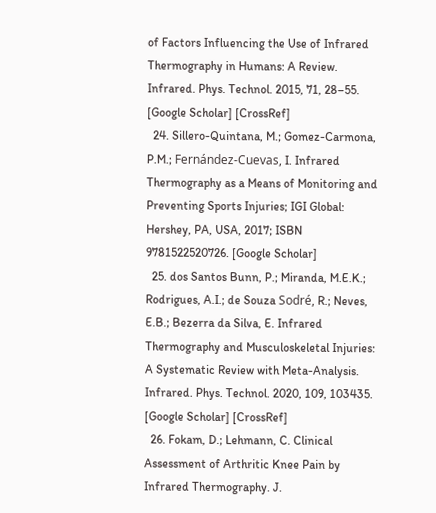of Factors Influencing the Use of Infrared Thermography in Humans: A Review. Infrared. Phys. Technol. 2015, 71, 28–55. [Google Scholar] [CrossRef]
  24. Sillero-Quintana, M.; Gomez-Carmona, P.M.; Fernández-Cuevas, I. Infrared Thermography as a Means of Monitoring and Preventing Sports Injuries; IGI Global: Hershey, PA, USA, 2017; ISBN 9781522520726. [Google Scholar]
  25. dos Santos Bunn, P.; Miranda, M.E.K.; Rodrigues, A.I.; de Souza Sodré, R.; Neves, E.B.; Bezerra da Silva, E. Infrared Thermography and Musculoskeletal Injuries: A Systematic Review with Meta-Analysis. Infrared. Phys. Technol. 2020, 109, 103435. [Google Scholar] [CrossRef]
  26. Fokam, D.; Lehmann, C. Clinical Assessment of Arthritic Knee Pain by Infrared Thermography. J.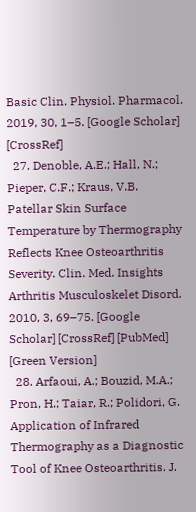Basic Clin. Physiol. Pharmacol. 2019, 30, 1–5. [Google Scholar] [CrossRef]
  27. Denoble, A.E.; Hall, N.; Pieper, C.F.; Kraus, V.B. Patellar Skin Surface Temperature by Thermography Reflects Knee Osteoarthritis Severity. Clin. Med. Insights Arthritis Musculoskelet Disord. 2010, 3, 69–75. [Google Scholar] [CrossRef] [PubMed] [Green Version]
  28. Arfaoui, A.; Bouzid, M.A.; Pron, H.; Taiar, R.; Polidori, G. Application of Infrared Thermography as a Diagnostic Tool of Knee Osteoarthritis. J.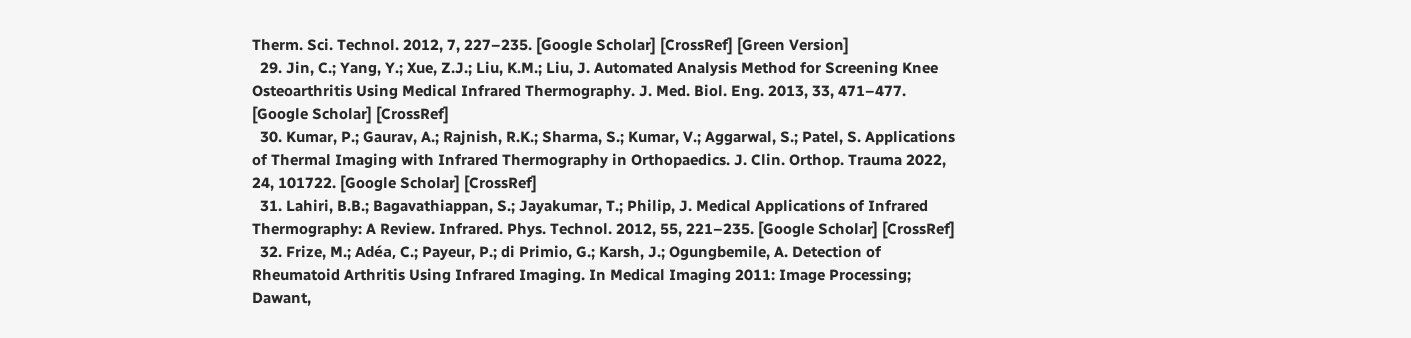Therm. Sci. Technol. 2012, 7, 227–235. [Google Scholar] [CrossRef] [Green Version]
  29. Jin, C.; Yang, Y.; Xue, Z.J.; Liu, K.M.; Liu, J. Automated Analysis Method for Screening Knee Osteoarthritis Using Medical Infrared Thermography. J. Med. Biol. Eng. 2013, 33, 471–477. [Google Scholar] [CrossRef]
  30. Kumar, P.; Gaurav, A.; Rajnish, R.K.; Sharma, S.; Kumar, V.; Aggarwal, S.; Patel, S. Applications of Thermal Imaging with Infrared Thermography in Orthopaedics. J. Clin. Orthop. Trauma 2022, 24, 101722. [Google Scholar] [CrossRef]
  31. Lahiri, B.B.; Bagavathiappan, S.; Jayakumar, T.; Philip, J. Medical Applications of Infrared Thermography: A Review. Infrared. Phys. Technol. 2012, 55, 221–235. [Google Scholar] [CrossRef]
  32. Frize, M.; Adéa, C.; Payeur, P.; di Primio, G.; Karsh, J.; Ogungbemile, A. Detection of Rheumatoid Arthritis Using Infrared Imaging. In Medical Imaging 2011: Image Processing; Dawant,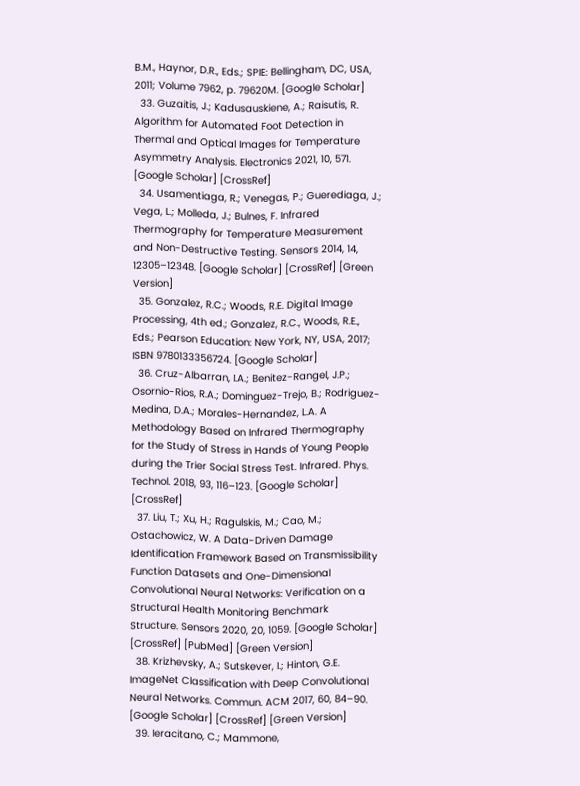B.M., Haynor, D.R., Eds.; SPIE: Bellingham, DC, USA, 2011; Volume 7962, p. 79620M. [Google Scholar]
  33. Guzaitis, J.; Kadusauskiene, A.; Raisutis, R. Algorithm for Automated Foot Detection in Thermal and Optical Images for Temperature Asymmetry Analysis. Electronics 2021, 10, 571. [Google Scholar] [CrossRef]
  34. Usamentiaga, R.; Venegas, P.; Guerediaga, J.; Vega, L.; Molleda, J.; Bulnes, F. Infrared Thermography for Temperature Measurement and Non-Destructive Testing. Sensors 2014, 14, 12305–12348. [Google Scholar] [CrossRef] [Green Version]
  35. Gonzalez, R.C.; Woods, R.E. Digital Image Processing, 4th ed.; Gonzalez, R.C., Woods, R.E., Eds.; Pearson Education: New York, NY, USA, 2017; ISBN 9780133356724. [Google Scholar]
  36. Cruz-Albarran, I.A.; Benitez-Rangel, J.P.; Osornio-Rios, R.A.; Dominguez-Trejo, B.; Rodriguez-Medina, D.A.; Morales-Hernandez, L.A. A Methodology Based on Infrared Thermography for the Study of Stress in Hands of Young People during the Trier Social Stress Test. Infrared. Phys. Technol. 2018, 93, 116–123. [Google Scholar] [CrossRef]
  37. Liu, T.; Xu, H.; Ragulskis, M.; Cao, M.; Ostachowicz, W. A Data-Driven Damage Identification Framework Based on Transmissibility Function Datasets and One-Dimensional Convolutional Neural Networks: Verification on a Structural Health Monitoring Benchmark Structure. Sensors 2020, 20, 1059. [Google Scholar] [CrossRef] [PubMed] [Green Version]
  38. Krizhevsky, A.; Sutskever, I.; Hinton, G.E. ImageNet Classification with Deep Convolutional Neural Networks. Commun. ACM 2017, 60, 84–90. [Google Scholar] [CrossRef] [Green Version]
  39. Ieracitano, C.; Mammone,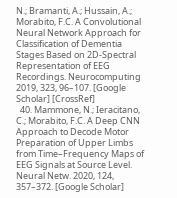N.; Bramanti, A.; Hussain, A.; Morabito, F.C. A Convolutional Neural Network Approach for Classification of Dementia Stages Based on 2D-Spectral Representation of EEG Recordings. Neurocomputing 2019, 323, 96–107. [Google Scholar] [CrossRef]
  40. Mammone, N.; Ieracitano, C.; Morabito, F.C. A Deep CNN Approach to Decode Motor Preparation of Upper Limbs from Time–Frequency Maps of EEG Signals at Source Level. Neural Netw. 2020, 124, 357–372. [Google Scholar]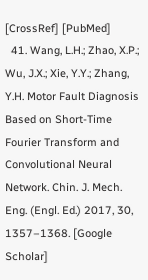[CrossRef] [PubMed]
  41. Wang, L.H.; Zhao, X.P.; Wu, J.X.; Xie, Y.Y.; Zhang, Y.H. Motor Fault Diagnosis Based on Short-Time Fourier Transform and Convolutional Neural Network. Chin. J. Mech. Eng. (Engl. Ed.) 2017, 30, 1357–1368. [Google Scholar]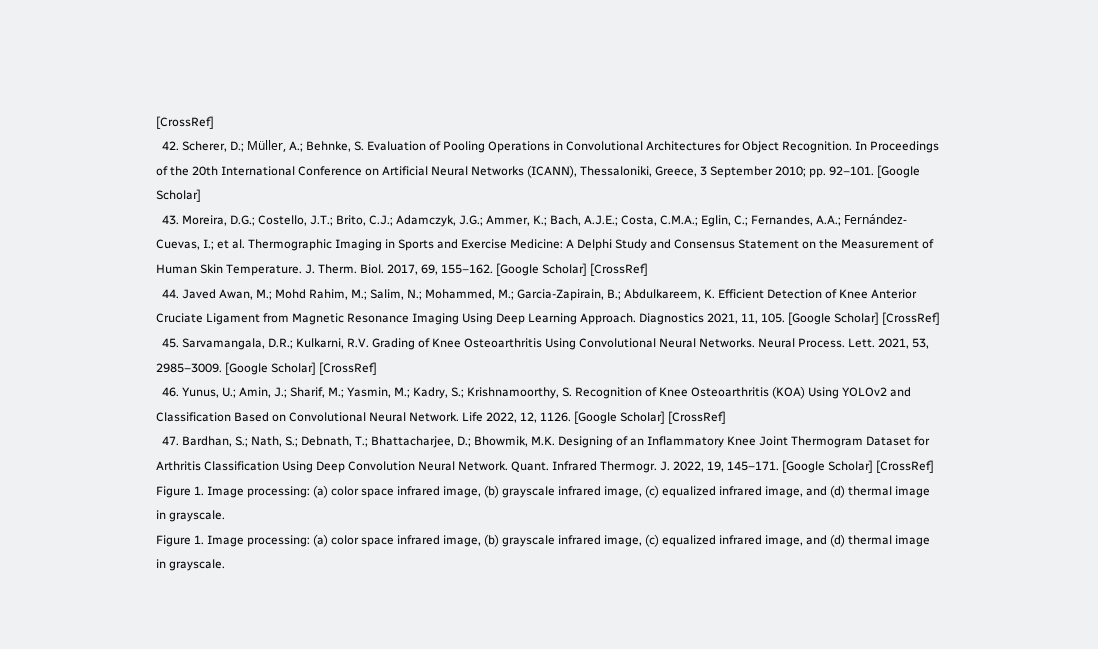[CrossRef]
  42. Scherer, D.; Müller, A.; Behnke, S. Evaluation of Pooling Operations in Convolutional Architectures for Object Recognition. In Proceedings of the 20th International Conference on Artificial Neural Networks (ICANN), Thessaloniki, Greece, 3 September 2010; pp. 92–101. [Google Scholar]
  43. Moreira, D.G.; Costello, J.T.; Brito, C.J.; Adamczyk, J.G.; Ammer, K.; Bach, A.J.E.; Costa, C.M.A.; Eglin, C.; Fernandes, A.A.; Fernández-Cuevas, I.; et al. Thermographic Imaging in Sports and Exercise Medicine: A Delphi Study and Consensus Statement on the Measurement of Human Skin Temperature. J. Therm. Biol. 2017, 69, 155–162. [Google Scholar] [CrossRef]
  44. Javed Awan, M.; Mohd Rahim, M.; Salim, N.; Mohammed, M.; Garcia-Zapirain, B.; Abdulkareem, K. Efficient Detection of Knee Anterior Cruciate Ligament from Magnetic Resonance Imaging Using Deep Learning Approach. Diagnostics 2021, 11, 105. [Google Scholar] [CrossRef]
  45. Sarvamangala, D.R.; Kulkarni, R.V. Grading of Knee Osteoarthritis Using Convolutional Neural Networks. Neural Process. Lett. 2021, 53, 2985–3009. [Google Scholar] [CrossRef]
  46. Yunus, U.; Amin, J.; Sharif, M.; Yasmin, M.; Kadry, S.; Krishnamoorthy, S. Recognition of Knee Osteoarthritis (KOA) Using YOLOv2 and Classification Based on Convolutional Neural Network. Life 2022, 12, 1126. [Google Scholar] [CrossRef]
  47. Bardhan, S.; Nath, S.; Debnath, T.; Bhattacharjee, D.; Bhowmik, M.K. Designing of an Inflammatory Knee Joint Thermogram Dataset for Arthritis Classification Using Deep Convolution Neural Network. Quant. Infrared Thermogr. J. 2022, 19, 145–171. [Google Scholar] [CrossRef]
Figure 1. Image processing: (a) color space infrared image, (b) grayscale infrared image, (c) equalized infrared image, and (d) thermal image in grayscale.
Figure 1. Image processing: (a) color space infrared image, (b) grayscale infrared image, (c) equalized infrared image, and (d) thermal image in grayscale.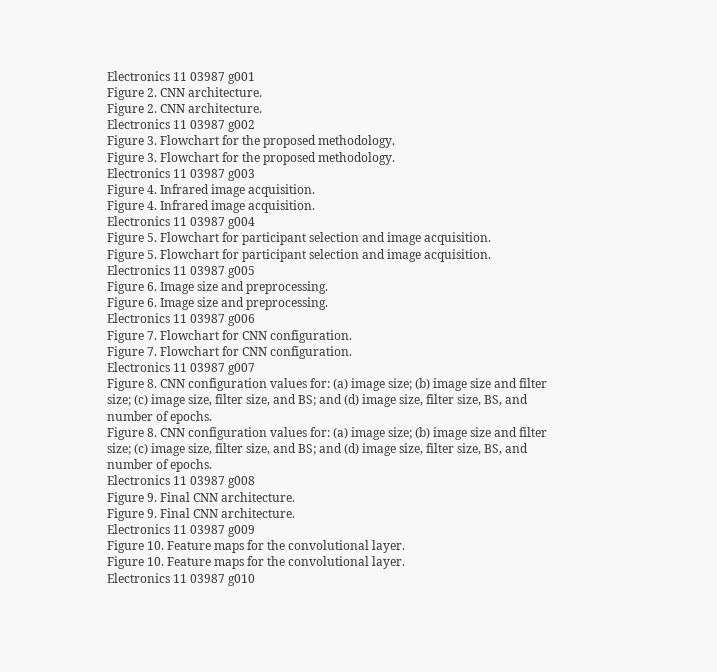Electronics 11 03987 g001
Figure 2. CNN architecture.
Figure 2. CNN architecture.
Electronics 11 03987 g002
Figure 3. Flowchart for the proposed methodology.
Figure 3. Flowchart for the proposed methodology.
Electronics 11 03987 g003
Figure 4. Infrared image acquisition.
Figure 4. Infrared image acquisition.
Electronics 11 03987 g004
Figure 5. Flowchart for participant selection and image acquisition.
Figure 5. Flowchart for participant selection and image acquisition.
Electronics 11 03987 g005
Figure 6. Image size and preprocessing.
Figure 6. Image size and preprocessing.
Electronics 11 03987 g006
Figure 7. Flowchart for CNN configuration.
Figure 7. Flowchart for CNN configuration.
Electronics 11 03987 g007
Figure 8. CNN configuration values for: (a) image size; (b) image size and filter size; (c) image size, filter size, and BS; and (d) image size, filter size, BS, and number of epochs.
Figure 8. CNN configuration values for: (a) image size; (b) image size and filter size; (c) image size, filter size, and BS; and (d) image size, filter size, BS, and number of epochs.
Electronics 11 03987 g008
Figure 9. Final CNN architecture.
Figure 9. Final CNN architecture.
Electronics 11 03987 g009
Figure 10. Feature maps for the convolutional layer.
Figure 10. Feature maps for the convolutional layer.
Electronics 11 03987 g010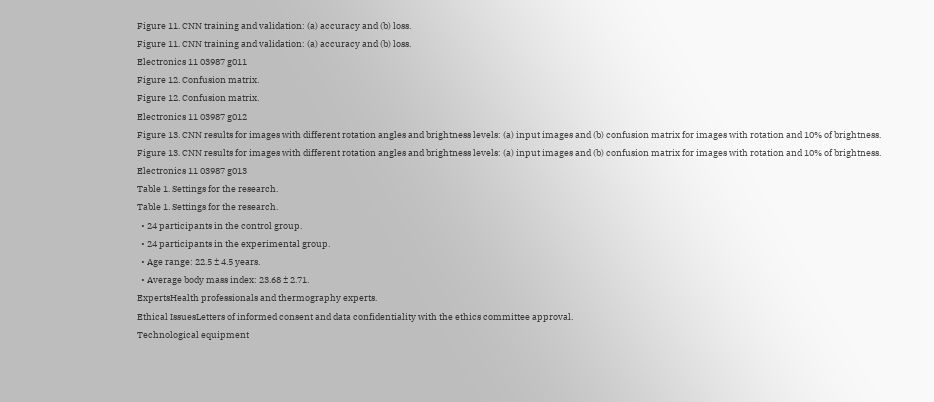Figure 11. CNN training and validation: (a) accuracy and (b) loss.
Figure 11. CNN training and validation: (a) accuracy and (b) loss.
Electronics 11 03987 g011
Figure 12. Confusion matrix.
Figure 12. Confusion matrix.
Electronics 11 03987 g012
Figure 13. CNN results for images with different rotation angles and brightness levels: (a) input images and (b) confusion matrix for images with rotation and 10% of brightness.
Figure 13. CNN results for images with different rotation angles and brightness levels: (a) input images and (b) confusion matrix for images with rotation and 10% of brightness.
Electronics 11 03987 g013
Table 1. Settings for the research.
Table 1. Settings for the research.
  • 24 participants in the control group.
  • 24 participants in the experimental group.
  • Age range: 22.5 ± 4.5 years.
  • Average body mass index: 23.68 ± 2.71.
ExpertsHealth professionals and thermography experts.
Ethical IssuesLetters of informed consent and data confidentiality with the ethics committee approval.
Technological equipment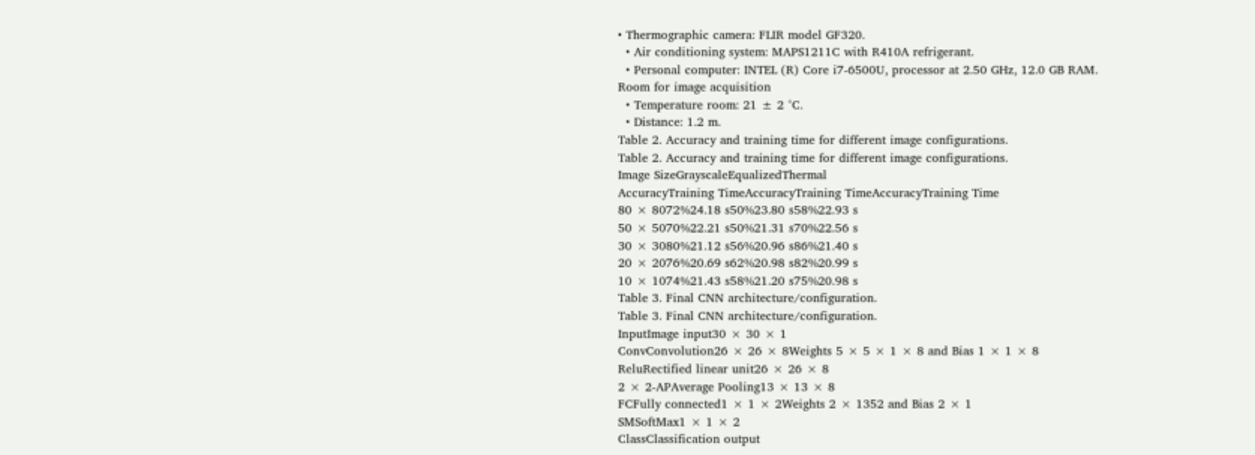• Thermographic camera: FLIR model GF320.
  • Air conditioning system: MAPS1211C with R410A refrigerant.
  • Personal computer: INTEL (R) Core i7-6500U, processor at 2.50 GHz, 12.0 GB RAM.
Room for image acquisition
  • Temperature room: 21 ± 2 °C.
  • Distance: 1.2 m.
Table 2. Accuracy and training time for different image configurations.
Table 2. Accuracy and training time for different image configurations.
Image SizeGrayscaleEqualizedThermal
AccuracyTraining TimeAccuracyTraining TimeAccuracyTraining Time
80 × 8072%24.18 s50%23.80 s58%22.93 s
50 × 5070%22.21 s50%21.31 s70%22.56 s
30 × 3080%21.12 s56%20.96 s86%21.40 s
20 × 2076%20.69 s62%20.98 s82%20.99 s
10 × 1074%21.43 s58%21.20 s75%20.98 s
Table 3. Final CNN architecture/configuration.
Table 3. Final CNN architecture/configuration.
InputImage input30 × 30 × 1
ConvConvolution26 × 26 × 8Weights 5 × 5 × 1 × 8 and Bias 1 × 1 × 8
ReluRectified linear unit26 × 26 × 8
2 × 2-APAverage Pooling13 × 13 × 8
FCFully connected1 × 1 × 2Weights 2 × 1352 and Bias 2 × 1
SMSoftMax1 × 1 × 2
ClassClassification output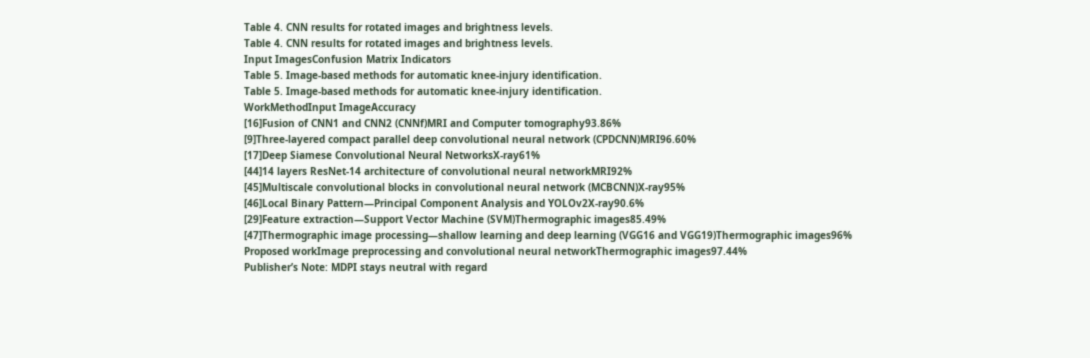Table 4. CNN results for rotated images and brightness levels.
Table 4. CNN results for rotated images and brightness levels.
Input ImagesConfusion Matrix Indicators
Table 5. Image-based methods for automatic knee-injury identification.
Table 5. Image-based methods for automatic knee-injury identification.
WorkMethodInput ImageAccuracy
[16]Fusion of CNN1 and CNN2 (CNNf)MRI and Computer tomography93.86%
[9]Three-layered compact parallel deep convolutional neural network (CPDCNN)MRI96.60%
[17]Deep Siamese Convolutional Neural NetworksX-ray61%
[44]14 layers ResNet-14 architecture of convolutional neural networkMRI92%
[45]Multiscale convolutional blocks in convolutional neural network (MCBCNN)X-ray95%
[46]Local Binary Pattern—Principal Component Analysis and YOLOv2X-ray90.6%
[29]Feature extraction—Support Vector Machine (SVM)Thermographic images85.49%
[47]Thermographic image processing—shallow learning and deep learning (VGG16 and VGG19)Thermographic images96%
Proposed workImage preprocessing and convolutional neural networkThermographic images97.44%
Publisher’s Note: MDPI stays neutral with regard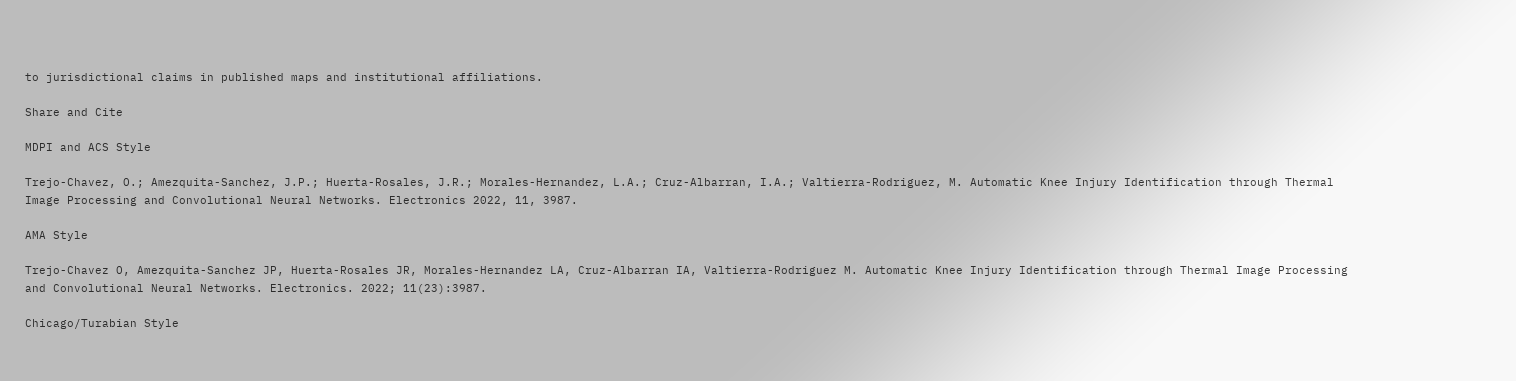to jurisdictional claims in published maps and institutional affiliations.

Share and Cite

MDPI and ACS Style

Trejo-Chavez, O.; Amezquita-Sanchez, J.P.; Huerta-Rosales, J.R.; Morales-Hernandez, L.A.; Cruz-Albarran, I.A.; Valtierra-Rodriguez, M. Automatic Knee Injury Identification through Thermal Image Processing and Convolutional Neural Networks. Electronics 2022, 11, 3987.

AMA Style

Trejo-Chavez O, Amezquita-Sanchez JP, Huerta-Rosales JR, Morales-Hernandez LA, Cruz-Albarran IA, Valtierra-Rodriguez M. Automatic Knee Injury Identification through Thermal Image Processing and Convolutional Neural Networks. Electronics. 2022; 11(23):3987.

Chicago/Turabian Style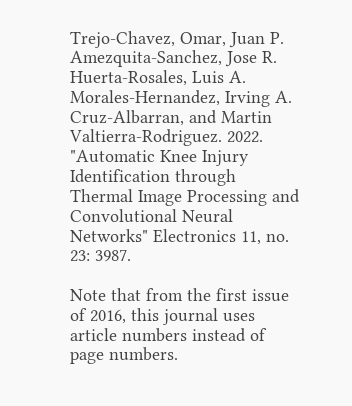Trejo-Chavez, Omar, Juan P. Amezquita-Sanchez, Jose R. Huerta-Rosales, Luis A. Morales-Hernandez, Irving A. Cruz-Albarran, and Martin Valtierra-Rodriguez. 2022. "Automatic Knee Injury Identification through Thermal Image Processing and Convolutional Neural Networks" Electronics 11, no. 23: 3987.

Note that from the first issue of 2016, this journal uses article numbers instead of page numbers.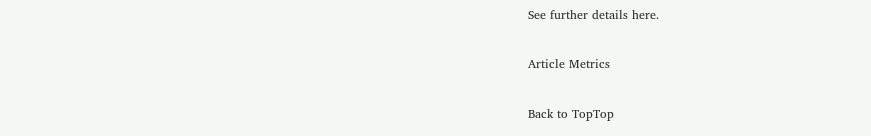See further details here.

Article Metrics

Back to TopTop